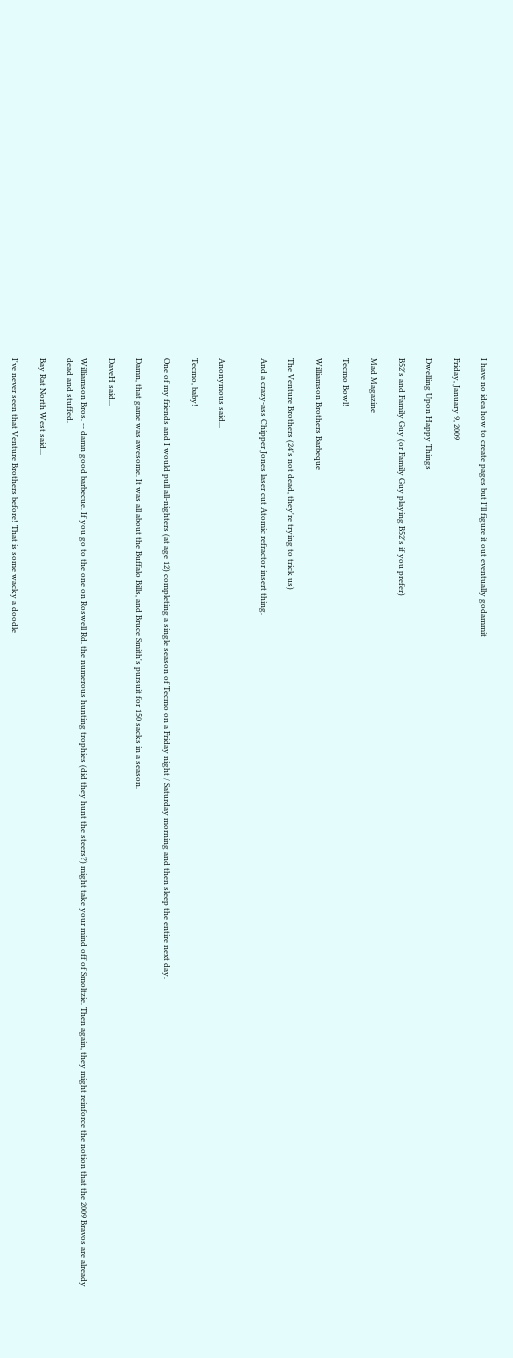I have no idea how to create pages but I'll figure it out eventually godammit

Friday, January 9, 2009

Dwelling Upon Happy Things

B52's and Family Guy (or Family Guy playing B52's if you prefer)

Mad Magazine

Tecmo Bowl!

Williamson Brothers Barbeque

The Venture Brothers (24's not dead, they're trying to trick us)

And a crazy-ass Chipper Jones laser cut Atomic refractor insert thing.


Anonymous said...

Tecmo, baby!

One of my friends and I would pull all-nighters (at age 12) completing a single season of Tecmo on a Friday night / Saturday morning and then sleep the entire next day.

Damn, that game was awesome. It was all about the Buffalo Bills, and Bruce Smith's pursuit for 150 sacks in a season.

DaveH said...

Williamson Bros. -- damn good barbecue. If you go to the one on Roswell Rd. the numerous hunting trophies (did they hunt the steers?) might take your mind off of Smoltzie. Then again, they might reinforce the notion that the 2009 Bravos are already dead and stuffed.

Bay Rat North West said...

I've never seen that Venture Brothers before! That is some wacky a doodle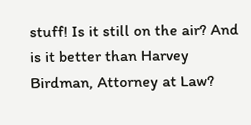stuff! Is it still on the air? And is it better than Harvey Birdman, Attorney at Law?